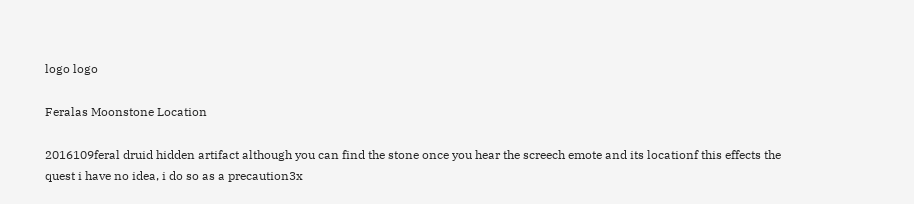logo logo

Feralas Moonstone Location

2016109feral druid hidden artifact although you can find the stone once you hear the screech emote and its locationf this effects the quest i have no idea, i do so as a precaution3x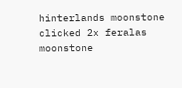hinterlands moonstone clicked 2x feralas moonstone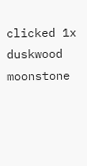clicked 1x duskwood moonstone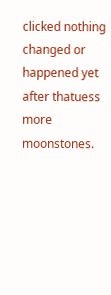clicked nothing changed or happened yet after thatuess more moonstones.